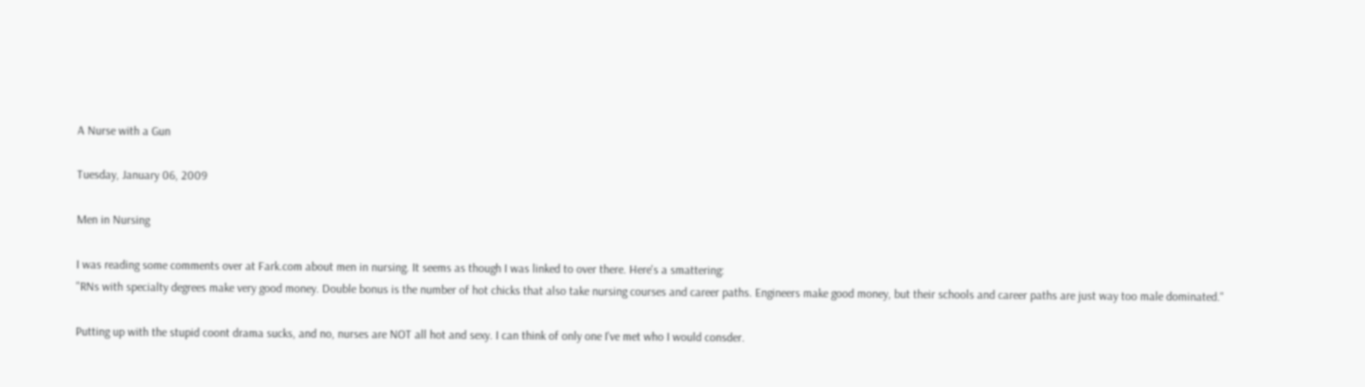A Nurse with a Gun

Tuesday, January 06, 2009

Men in Nursing

I was reading some comments over at Fark.com about men in nursing. It seems as though I was linked to over there. Here's a smattering:
"RNs with specialty degrees make very good money. Double bonus is the number of hot chicks that also take nursing courses and career paths. Engineers make good money, but their schools and career paths are just way too male dominated."

Putting up with the stupid coont drama sucks, and no, nurses are NOT all hot and sexy. I can think of only one I've met who I would consder.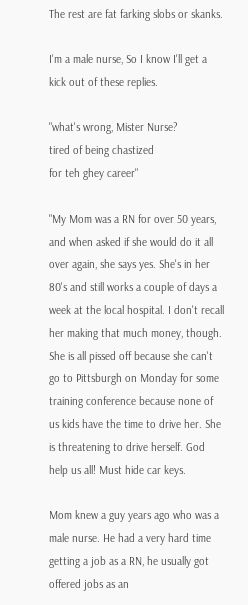The rest are fat farking slobs or skanks.

I'm a male nurse, So I know I'll get a kick out of these replies.

"what's wrong, Mister Nurse?
tired of being chastized
for teh ghey career"

"My Mom was a RN for over 50 years, and when asked if she would do it all over again, she says yes. She's in her 80's and still works a couple of days a week at the local hospital. I don't recall her making that much money, though. She is all pissed off because she can't go to Pittsburgh on Monday for some training conference because none of us kids have the time to drive her. She is threatening to drive herself. God help us all! Must hide car keys.

Mom knew a guy years ago who was a male nurse. He had a very hard time getting a job as a RN, he usually got offered jobs as an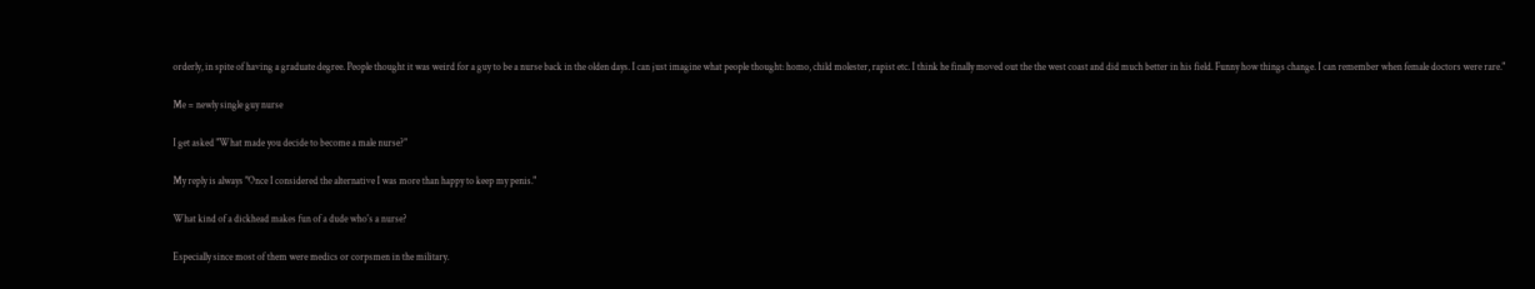orderly, in spite of having a graduate degree. People thought it was weird for a guy to be a nurse back in the olden days. I can just imagine what people thought: homo, child molester, rapist etc. I think he finally moved out the the west coast and did much better in his field. Funny how things change. I can remember when female doctors were rare."

Me = newly single guy nurse

I get asked "What made you decide to become a male nurse?"

My reply is always "Once I considered the alternative I was more than happy to keep my penis."

What kind of a dickhead makes fun of a dude who's a nurse?

Especially since most of them were medics or corpsmen in the military.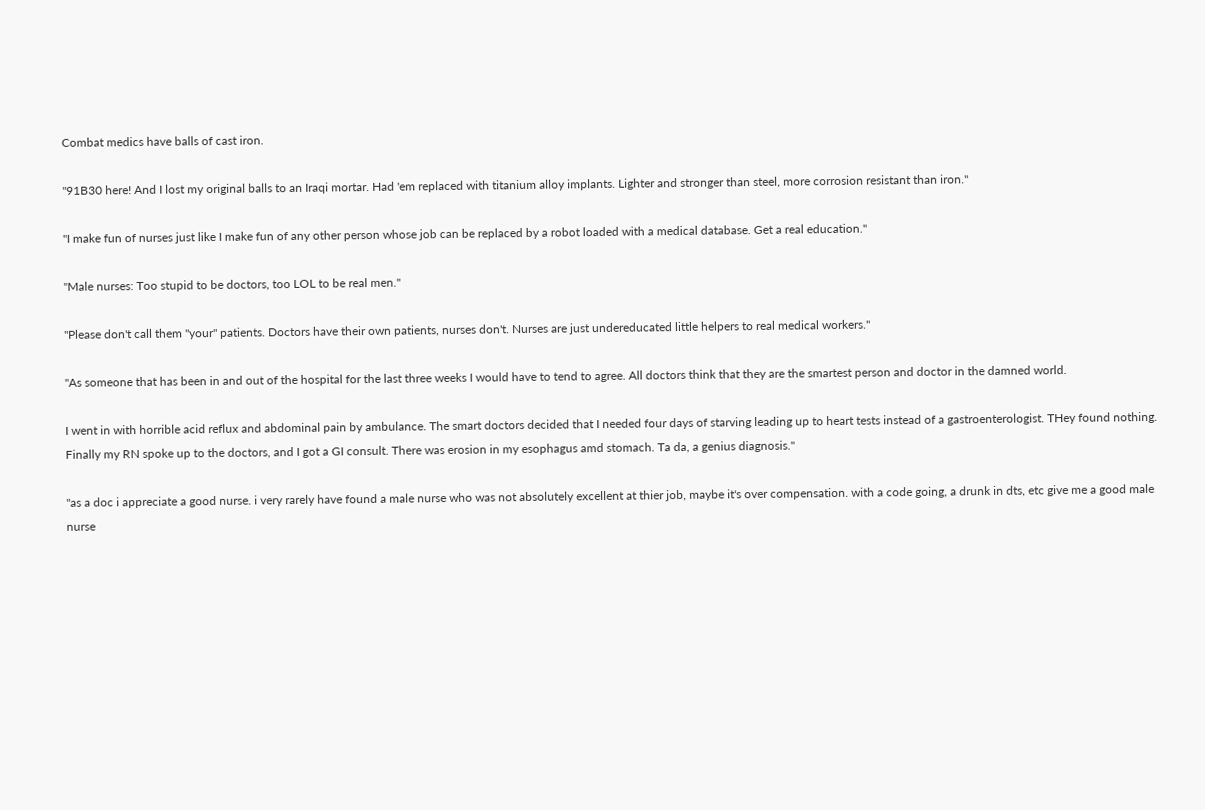Combat medics have balls of cast iron.

"91B30 here! And I lost my original balls to an Iraqi mortar. Had 'em replaced with titanium alloy implants. Lighter and stronger than steel, more corrosion resistant than iron."

"I make fun of nurses just like I make fun of any other person whose job can be replaced by a robot loaded with a medical database. Get a real education."

"Male nurses: Too stupid to be doctors, too LOL to be real men."

"Please don't call them "your" patients. Doctors have their own patients, nurses don't. Nurses are just undereducated little helpers to real medical workers."

"As someone that has been in and out of the hospital for the last three weeks I would have to tend to agree. All doctors think that they are the smartest person and doctor in the damned world.

I went in with horrible acid reflux and abdominal pain by ambulance. The smart doctors decided that I needed four days of starving leading up to heart tests instead of a gastroenterologist. THey found nothing. Finally my RN spoke up to the doctors, and I got a GI consult. There was erosion in my esophagus amd stomach. Ta da, a genius diagnosis."

"as a doc i appreciate a good nurse. i very rarely have found a male nurse who was not absolutely excellent at thier job, maybe it's over compensation. with a code going, a drunk in dts, etc give me a good male nurse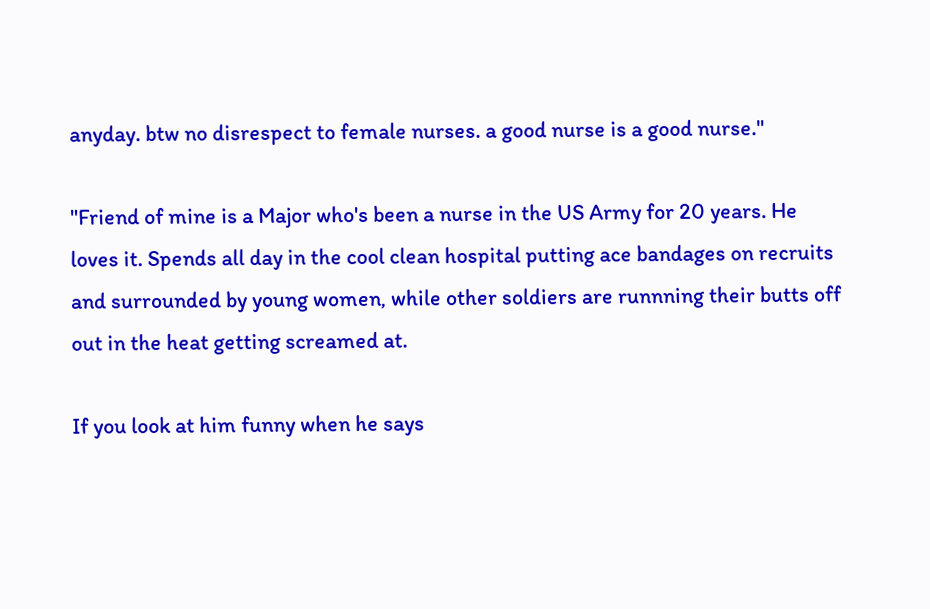anyday. btw no disrespect to female nurses. a good nurse is a good nurse."

"Friend of mine is a Major who's been a nurse in the US Army for 20 years. He loves it. Spends all day in the cool clean hospital putting ace bandages on recruits and surrounded by young women, while other soldiers are runnning their butts off out in the heat getting screamed at.

If you look at him funny when he says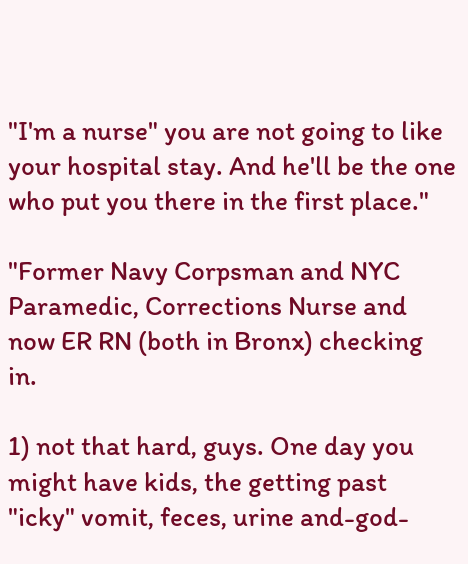"I'm a nurse" you are not going to like your hospital stay. And he'll be the one who put you there in the first place."

"Former Navy Corpsman and NYC Paramedic, Corrections Nurse and now ER RN (both in Bronx) checking in.

1) not that hard, guys. One day you might have kids, the getting past "icky" vomit, feces, urine and-god-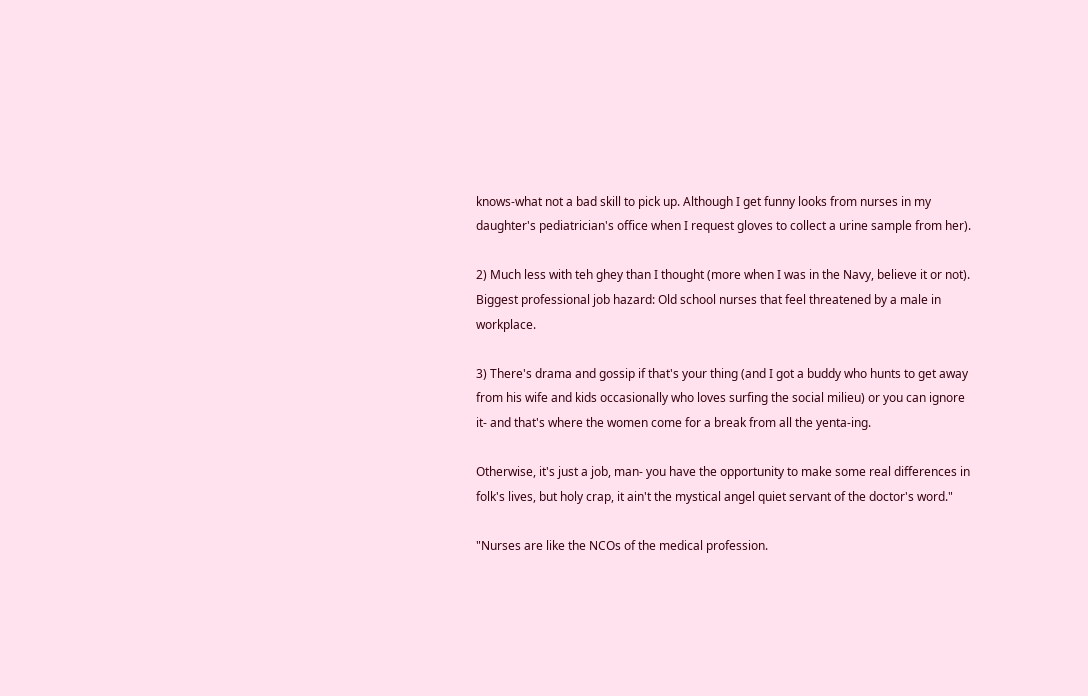knows-what not a bad skill to pick up. Although I get funny looks from nurses in my daughter's pediatrician's office when I request gloves to collect a urine sample from her).

2) Much less with teh ghey than I thought (more when I was in the Navy, believe it or not). Biggest professional job hazard: Old school nurses that feel threatened by a male in workplace.

3) There's drama and gossip if that's your thing (and I got a buddy who hunts to get away from his wife and kids occasionally who loves surfing the social milieu) or you can ignore it- and that's where the women come for a break from all the yenta-ing.

Otherwise, it's just a job, man- you have the opportunity to make some real differences in folk's lives, but holy crap, it ain't the mystical angel quiet servant of the doctor's word."

"Nurses are like the NCOs of the medical profession.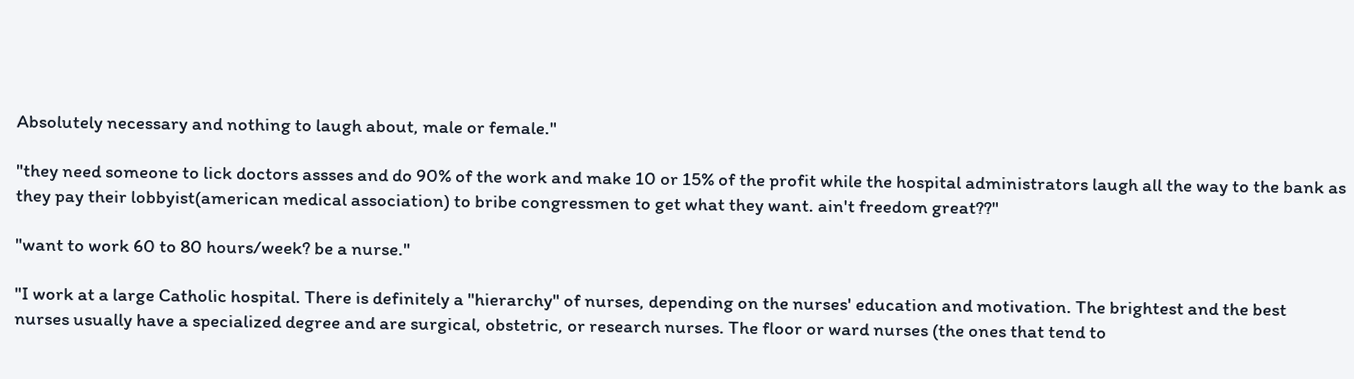Absolutely necessary and nothing to laugh about, male or female."

"they need someone to lick doctors assses and do 90% of the work and make 10 or 15% of the profit while the hospital administrators laugh all the way to the bank as they pay their lobbyist(american medical association) to bribe congressmen to get what they want. ain't freedom great??"

"want to work 60 to 80 hours/week? be a nurse."

"I work at a large Catholic hospital. There is definitely a "hierarchy" of nurses, depending on the nurses' education and motivation. The brightest and the best nurses usually have a specialized degree and are surgical, obstetric, or research nurses. The floor or ward nurses (the ones that tend to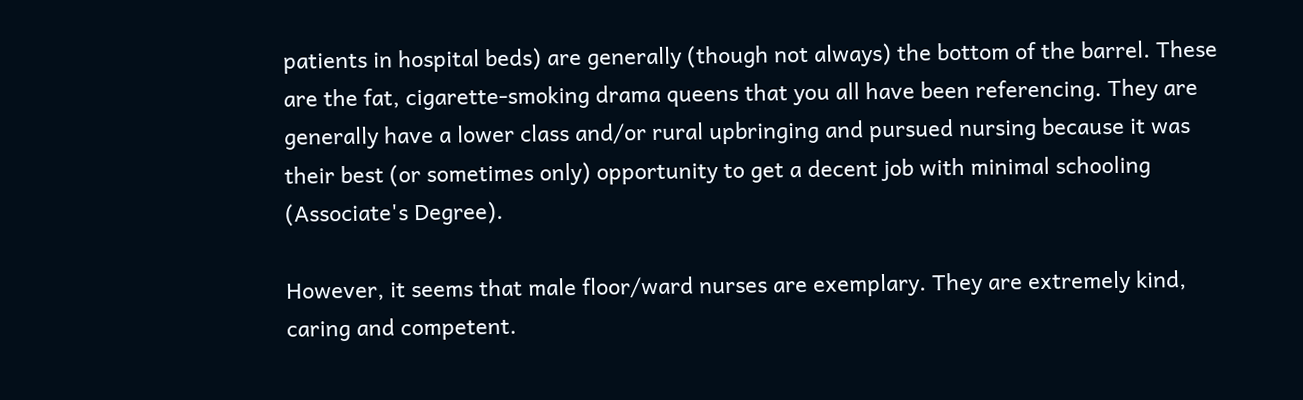patients in hospital beds) are generally (though not always) the bottom of the barrel. These are the fat, cigarette-smoking drama queens that you all have been referencing. They are generally have a lower class and/or rural upbringing and pursued nursing because it was their best (or sometimes only) opportunity to get a decent job with minimal schooling (Associate's Degree).

However, it seems that male floor/ward nurses are exemplary. They are extremely kind, caring and competent.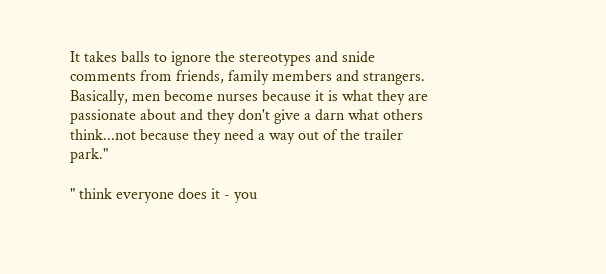It takes balls to ignore the stereotypes and snide comments from friends, family members and strangers. Basically, men become nurses because it is what they are passionate about and they don't give a darn what others think...not because they need a way out of the trailer park."

" think everyone does it - you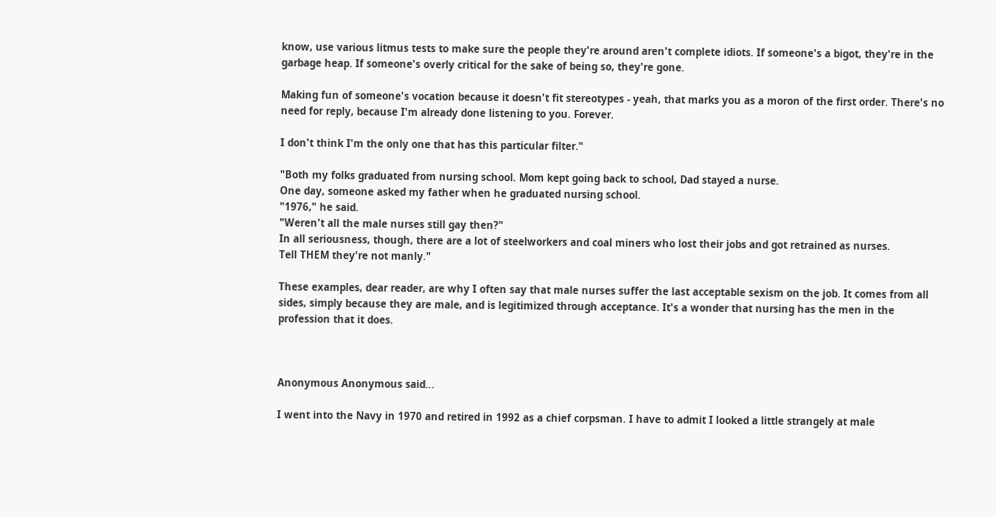know, use various litmus tests to make sure the people they're around aren't complete idiots. If someone's a bigot, they're in the garbage heap. If someone's overly critical for the sake of being so, they're gone.

Making fun of someone's vocation because it doesn't fit stereotypes - yeah, that marks you as a moron of the first order. There's no need for reply, because I'm already done listening to you. Forever.

I don't think I'm the only one that has this particular filter."

"Both my folks graduated from nursing school. Mom kept going back to school, Dad stayed a nurse.
One day, someone asked my father when he graduated nursing school.
"1976," he said.
"Weren't all the male nurses still gay then?"
In all seriousness, though, there are a lot of steelworkers and coal miners who lost their jobs and got retrained as nurses.
Tell THEM they're not manly."

These examples, dear reader, are why I often say that male nurses suffer the last acceptable sexism on the job. It comes from all sides, simply because they are male, and is legitimized through acceptance. It's a wonder that nursing has the men in the profession that it does.



Anonymous Anonymous said...

I went into the Navy in 1970 and retired in 1992 as a chief corpsman. I have to admit I looked a little strangely at male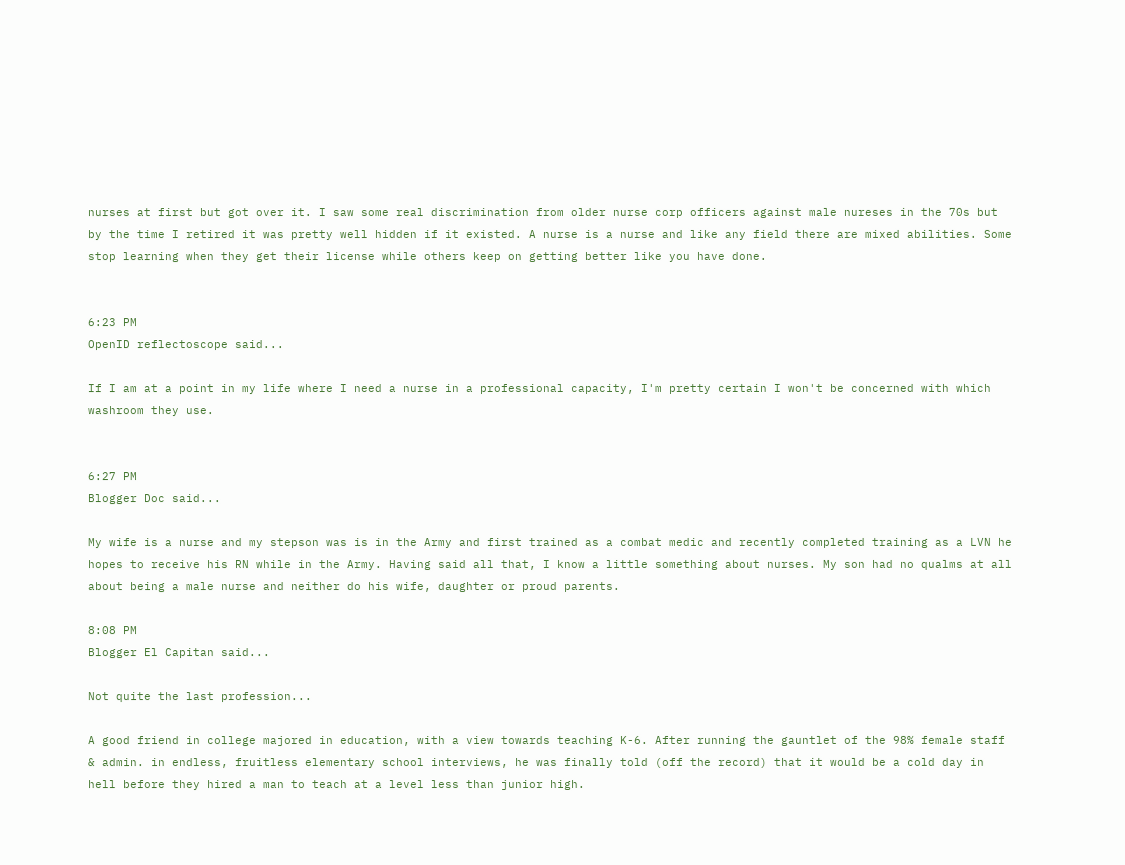nurses at first but got over it. I saw some real discrimination from older nurse corp officers against male nureses in the 70s but by the time I retired it was pretty well hidden if it existed. A nurse is a nurse and like any field there are mixed abilities. Some stop learning when they get their license while others keep on getting better like you have done.


6:23 PM
OpenID reflectoscope said...

If I am at a point in my life where I need a nurse in a professional capacity, I'm pretty certain I won't be concerned with which washroom they use.


6:27 PM
Blogger Doc said...

My wife is a nurse and my stepson was is in the Army and first trained as a combat medic and recently completed training as a LVN he hopes to receive his RN while in the Army. Having said all that, I know a little something about nurses. My son had no qualms at all about being a male nurse and neither do his wife, daughter or proud parents.

8:08 PM
Blogger El Capitan said...

Not quite the last profession...

A good friend in college majored in education, with a view towards teaching K-6. After running the gauntlet of the 98% female staff & admin. in endless, fruitless elementary school interviews, he was finally told (off the record) that it would be a cold day in hell before they hired a man to teach at a level less than junior high.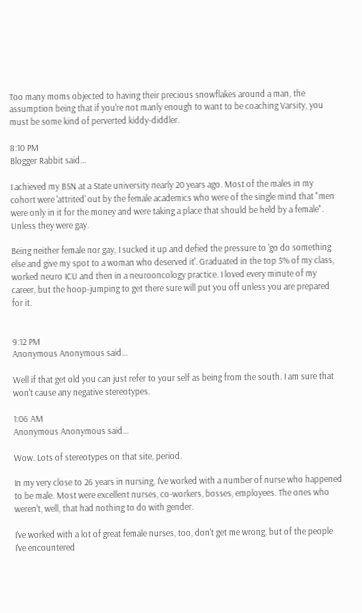Too many moms objected to having their precious snowflakes around a man, the assumption being that if you're not manly enough to want to be coaching Varsity, you must be some kind of perverted kiddy-diddler.

8:10 PM
Blogger Rabbit said...

I achieved my BSN at a State university nearly 20 years ago. Most of the males in my cohort were 'attrited' out by the female academics who were of the single mind that "men were only in it for the money and were taking a place that should be held by a female". Unless they were gay.

Being neither female nor gay, I sucked it up and defied the pressure to 'go do something else and give my spot to a woman who deserved it'. Graduated in the top 5% of my class, worked neuro ICU and then in a neurooncology practice. I loved every minute of my career, but the hoop-jumping to get there sure will put you off unless you are prepared for it.


9:12 PM
Anonymous Anonymous said...

Well if that get old you can just refer to your self as being from the south. I am sure that won't cause any negative stereotypes.

1:06 AM
Anonymous Anonymous said...

Wow. Lots of stereotypes on that site, period.

In my very close to 26 years in nursing, I've worked with a number of nurse who happened to be male. Most were excellent nurses, co-workers, bosses, employees. The ones who weren't, well, that had nothing to do with gender.

I've worked with a lot of great female nurses, too, don't get me wrong, but of the people I've encountered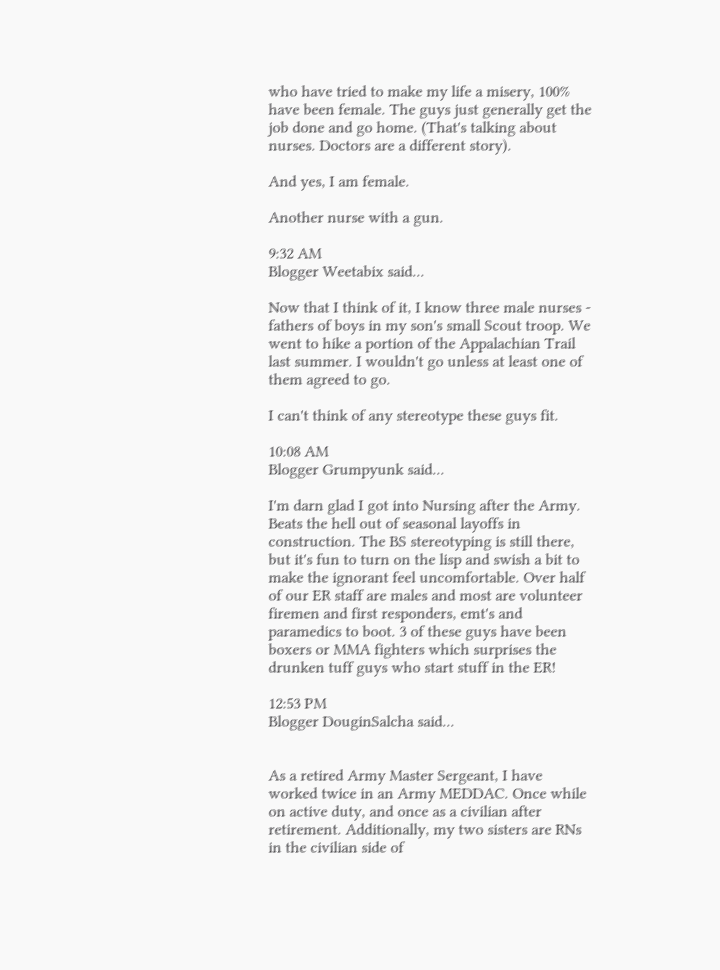who have tried to make my life a misery, 100% have been female. The guys just generally get the job done and go home. (That's talking about nurses. Doctors are a different story).

And yes, I am female.

Another nurse with a gun.

9:32 AM
Blogger Weetabix said...

Now that I think of it, I know three male nurses - fathers of boys in my son's small Scout troop. We went to hike a portion of the Appalachian Trail last summer. I wouldn't go unless at least one of them agreed to go.

I can't think of any stereotype these guys fit.

10:08 AM
Blogger Grumpyunk said...

I'm darn glad I got into Nursing after the Army. Beats the hell out of seasonal layoffs in construction. The BS stereotyping is still there, but it's fun to turn on the lisp and swish a bit to make the ignorant feel uncomfortable. Over half of our ER staff are males and most are volunteer firemen and first responders, emt's and paramedics to boot. 3 of these guys have been boxers or MMA fighters which surprises the drunken tuff guys who start stuff in the ER!

12:53 PM
Blogger DouginSalcha said...


As a retired Army Master Sergeant, I have worked twice in an Army MEDDAC. Once while on active duty, and once as a civilian after retirement. Additionally, my two sisters are RNs in the civilian side of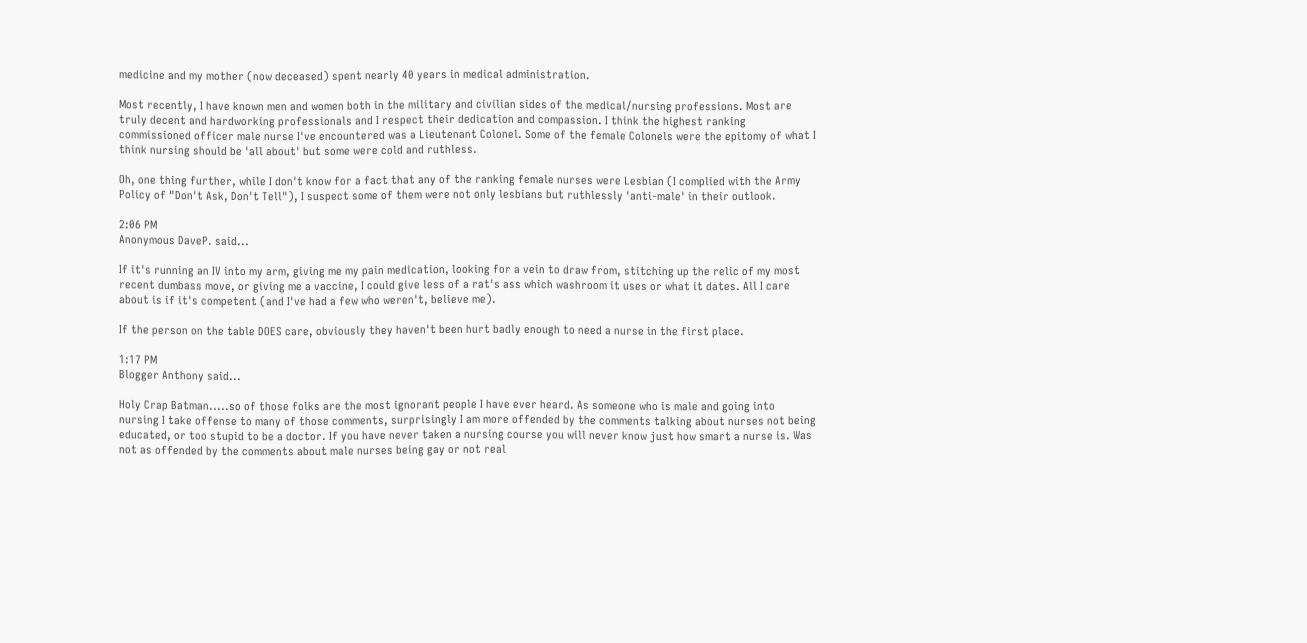medicine and my mother (now deceased) spent nearly 40 years in medical administration.

Most recently, I have known men and women both in the military and civilian sides of the medical/nursing professions. Most are truly decent and hardworking professionals and I respect their dedication and compassion. I think the highest ranking commissioned officer male nurse I've encountered was a Lieutenant Colonel. Some of the female Colonels were the epitomy of what I think nursing should be 'all about' but some were cold and ruthless.

Oh, one thing further, while I don't know for a fact that any of the ranking female nurses were Lesbian (I complied with the Army Policy of "Don't Ask, Don't Tell"), I suspect some of them were not only lesbians but ruthlessly 'anti-male' in their outlook.

2:06 PM
Anonymous DaveP. said...

If it's running an IV into my arm, giving me my pain medication, looking for a vein to draw from, stitching up the relic of my most recent dumbass move, or giving me a vaccine, I could give less of a rat's ass which washroom it uses or what it dates. All I care about is if it's competent (and I've had a few who weren't, believe me).

If the person on the table DOES care, obviously they haven't been hurt badly enough to need a nurse in the first place.

1:17 PM
Blogger Anthony said...

Holy Crap Batman.....so of those folks are the most ignorant people I have ever heard. As someone who is male and going into nursing I take offense to many of those comments, surprisingly I am more offended by the comments talking about nurses not being educated, or too stupid to be a doctor. If you have never taken a nursing course you will never know just how smart a nurse is. Was not as offended by the comments about male nurses being gay or not real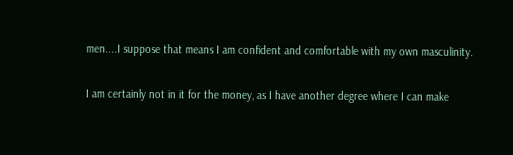men....I suppose that means I am confident and comfortable with my own masculinity.

I am certainly not in it for the money, as I have another degree where I can make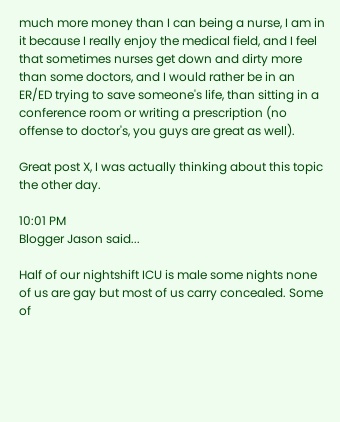much more money than I can being a nurse, I am in it because I really enjoy the medical field, and I feel that sometimes nurses get down and dirty more than some doctors, and I would rather be in an ER/ED trying to save someone's life, than sitting in a conference room or writing a prescription (no offense to doctor's, you guys are great as well).

Great post X, I was actually thinking about this topic the other day.

10:01 PM
Blogger Jason said...

Half of our nightshift ICU is male some nights none of us are gay but most of us carry concealed. Some of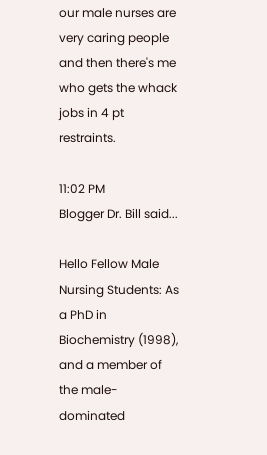our male nurses are very caring people and then there's me who gets the whack jobs in 4 pt restraints.

11:02 PM
Blogger Dr. Bill said...

Hello Fellow Male Nursing Students: As a PhD in Biochemistry (1998), and a member of the male-dominated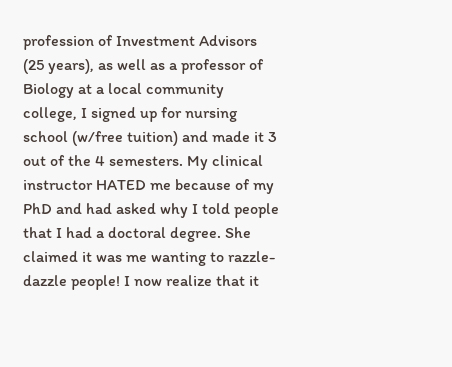profession of Investment Advisors (25 years), as well as a professor of Biology at a local community college, I signed up for nursing school (w/free tuition) and made it 3 out of the 4 semesters. My clinical instructor HATED me because of my PhD and had asked why I told people that I had a doctoral degree. She claimed it was me wanting to razzle-dazzle people! I now realize that it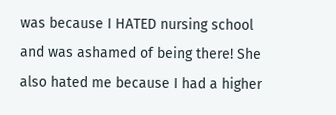was because I HATED nursing school and was ashamed of being there! She also hated me because I had a higher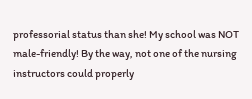professorial status than she! My school was NOT male-friendly! By the way, not one of the nursing instructors could properly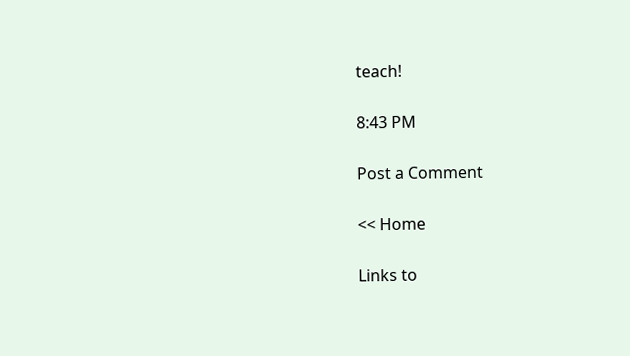teach!

8:43 PM

Post a Comment

<< Home

Links to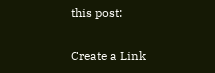this post:

Create a Link